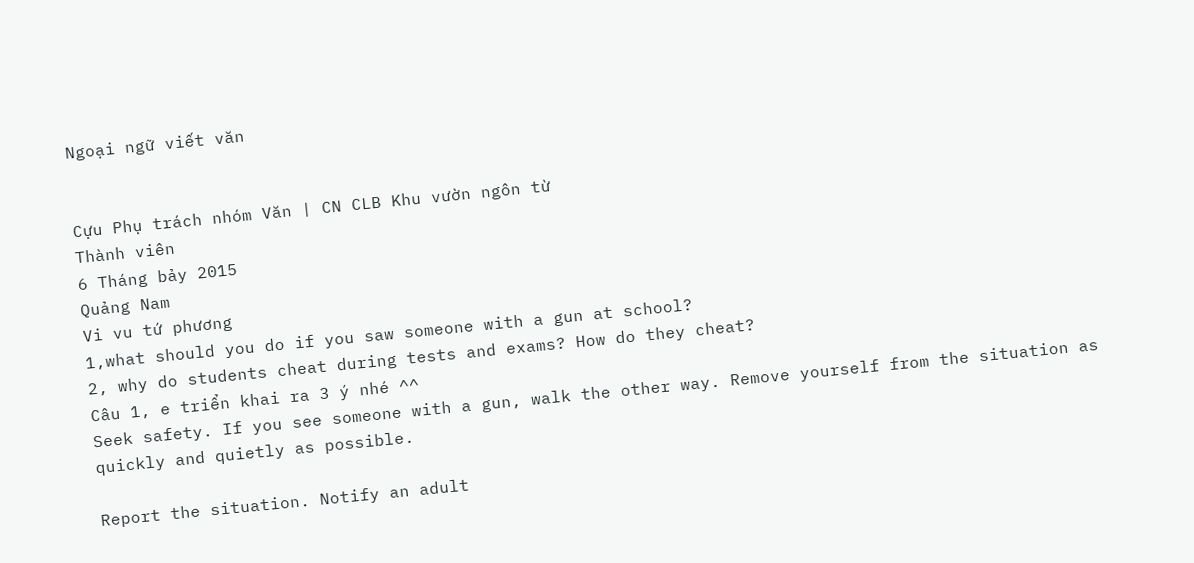Ngoại ngữ viết văn


Cựu Phụ trách nhóm Văn | CN CLB Khu vườn ngôn từ
Thành viên
6 Tháng bảy 2015
Quảng Nam
Vi vu tứ phương
1,what should you do if you saw someone with a gun at school?
2, why do students cheat during tests and exams? How do they cheat?
Câu 1, e triển khai ra 3 ý nhé ^^
Seek safety. If you see someone with a gun, walk the other way. Remove yourself from the situation as quickly and quietly as possible.

Report the situation. Notify an adult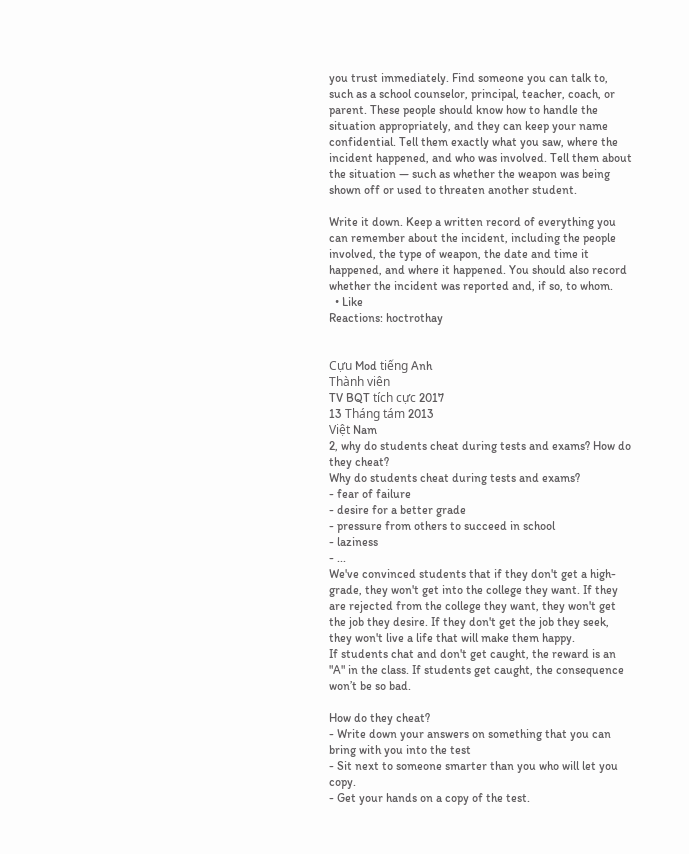you trust immediately. Find someone you can talk to, such as a school counselor, principal, teacher, coach, or parent. These people should know how to handle the situation appropriately, and they can keep your name confidential. Tell them exactly what you saw, where the incident happened, and who was involved. Tell them about the situation — such as whether the weapon was being shown off or used to threaten another student.

Write it down. Keep a written record of everything you can remember about the incident, including the people involved, the type of weapon, the date and time it happened, and where it happened. You should also record whether the incident was reported and, if so, to whom.
  • Like
Reactions: hoctrothay


Cựu Mod tiếng Anh
Thành viên
TV BQT tích cực 2017
13 Tháng tám 2013
Việt Nam
2, why do students cheat during tests and exams? How do they cheat?
Why do students cheat during tests and exams?
- fear of failure
- desire for a better grade
- pressure from others to succeed in school
- laziness
- ...
We've convinced students that if they don't get a high-grade, they won't get into the college they want. If they are rejected from the college they want, they won't get the job they desire. If they don't get the job they seek, they won't live a life that will make them happy.
If students chat and don't get caught, the reward is an "A" in the class. If students get caught, the consequence won’t be so bad.

How do they cheat?
- Write down your answers on something that you can bring with you into the test
- Sit next to someone smarter than you who will let you copy.
- Get your hands on a copy of the test.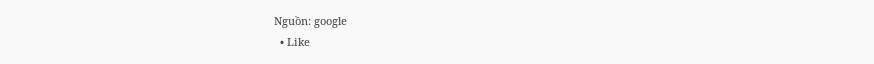Nguồn: google
  • Like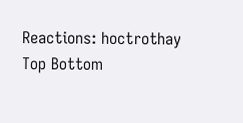Reactions: hoctrothay
Top Bottom